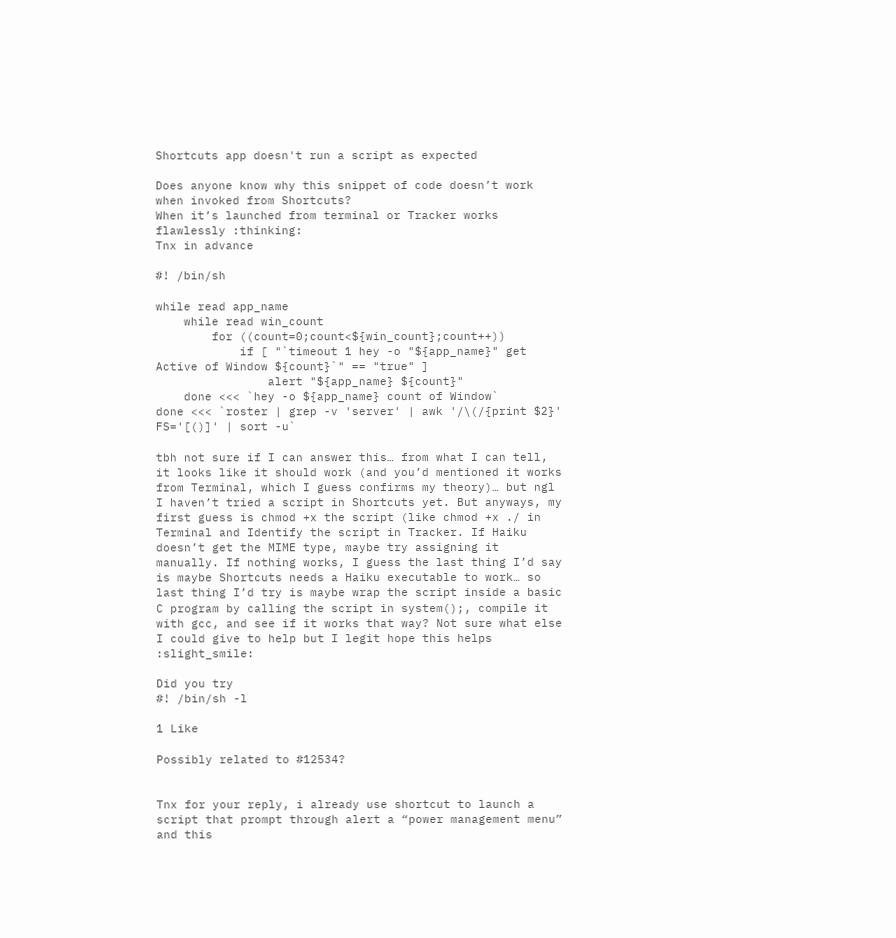Shortcuts app doesn't run a script as expected

Does anyone know why this snippet of code doesn’t work when invoked from Shortcuts?
When it’s launched from terminal or Tracker works flawlessly :thinking:
Tnx in advance

#! /bin/sh

while read app_name
    while read win_count
        for ((count=0;count<${win_count};count++))
            if [ "`timeout 1 hey -o "${app_name}" get Active of Window ${count}`" == "true" ]
                alert "${app_name} ${count}"
    done <<< `hey -o ${app_name} count of Window`
done <<< `roster | grep -v 'server' | awk '/\(/{print $2}' FS='[()]' | sort -u`

tbh not sure if I can answer this… from what I can tell, it looks like it should work (and you’d mentioned it works from Terminal, which I guess confirms my theory)… but ngl I haven’t tried a script in Shortcuts yet. But anyways, my first guess is chmod +x the script (like chmod +x ./ in Terminal and Identify the script in Tracker. If Haiku doesn’t get the MIME type, maybe try assigning it manually. If nothing works, I guess the last thing I’d say is maybe Shortcuts needs a Haiku executable to work… so last thing I’d try is maybe wrap the script inside a basic C program by calling the script in system();, compile it with gcc, and see if it works that way? Not sure what else I could give to help but I legit hope this helps :slight_smile:

Did you try
#! /bin/sh -l

1 Like

Possibly related to #12534?


Tnx for your reply, i already use shortcut to launch a script that prompt through alert a “power management menu” and this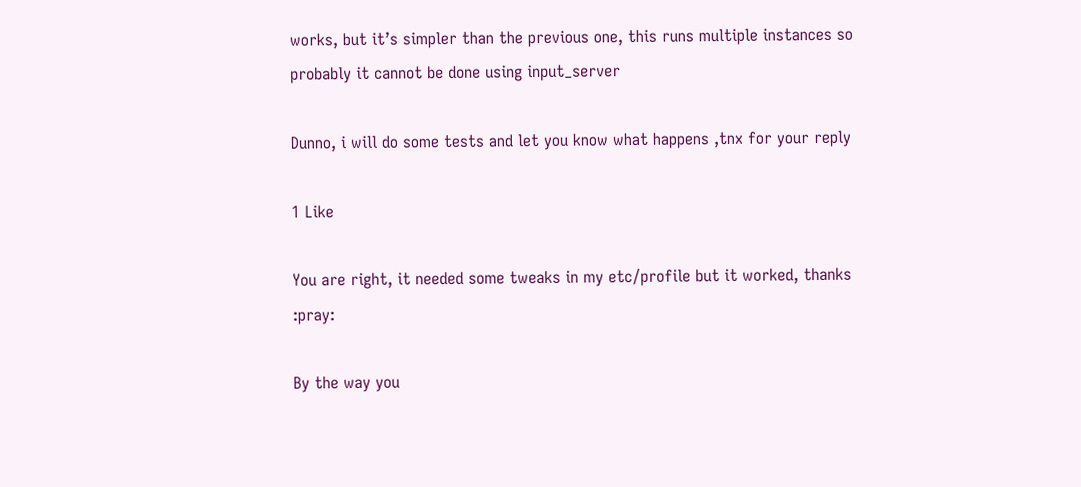works, but it’s simpler than the previous one, this runs multiple instances so probably it cannot be done using input_server

Dunno, i will do some tests and let you know what happens ,tnx for your reply

1 Like

You are right, it needed some tweaks in my etc/profile but it worked, thanks :pray:

By the way you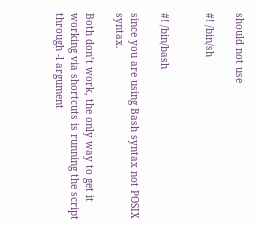should not use

#! /bin/sh


#! /bin/bash

since you are using Bash syntax not POSIX syntax.

Both don’t work, the only way to get it working via shortcuts is running the script through -l argument